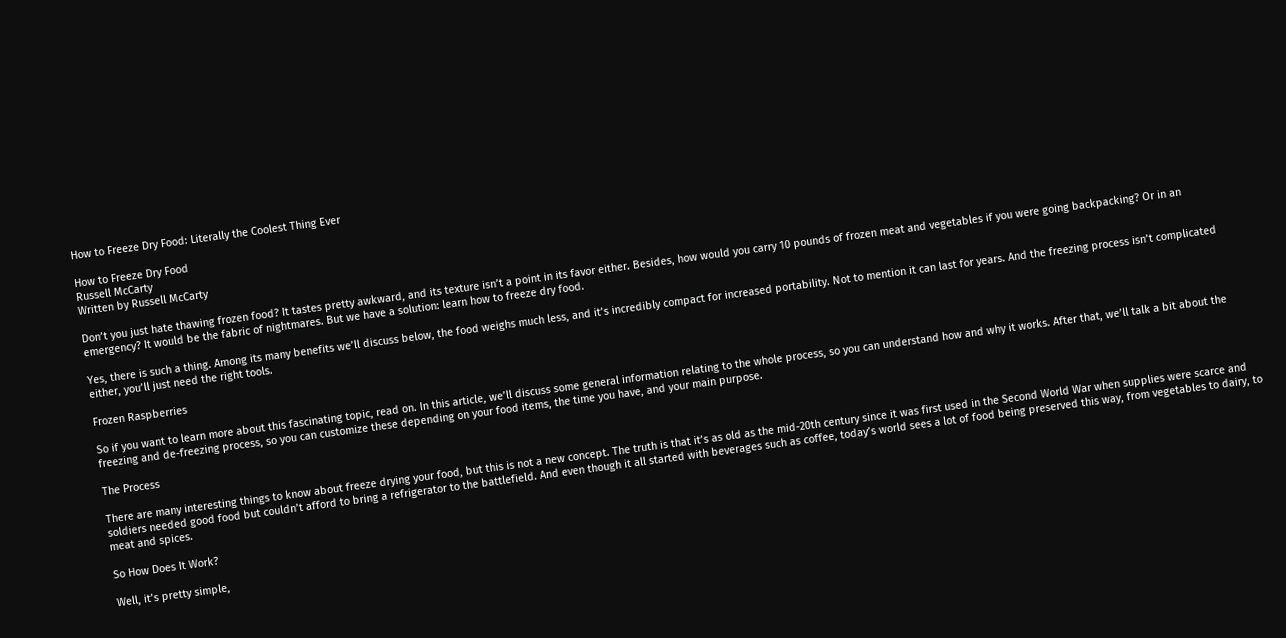How to Freeze Dry Food: Literally the Coolest Thing Ever

How to Freeze Dry Food
Russell McCarty
Written by Russell McCarty

Don’t you just hate thawing frozen food? It tastes pretty awkward, and its texture isn’t a point in its favor either. Besides, how would you carry 10 pounds of frozen meat and vegetables if you were going backpacking? Or in an emergency? It would be the fabric of nightmares. But we have a solution: learn how to freeze dry food.

Yes, there is such a thing. Among its many benefits we’ll discuss below, the food weighs much less, and it’s incredibly compact for increased portability. Not to mention it can last for years. And the freezing process isn’t complicated either, you’ll just need the right tools.

Frozen Raspberries

So if you want to learn more about this fascinating topic, read on. In this article, we’ll discuss some general information relating to the whole process, so you can understand how and why it works. After that, we’ll talk a bit about the freezing and de-freezing process, so you can customize these depending on your food items, the time you have, and your main purpose.

The Process

There are many interesting things to know about freeze drying your food, but this is not a new concept. The truth is that it’s as old as the mid-20th century since it was first used in the Second World War when supplies were scarce and soldiers needed good food but couldn’t afford to bring a refrigerator to the battlefield. And even though it all started with beverages such as coffee, today’s world sees a lot of food being preserved this way, from vegetables to dairy, to meat and spices.

So How Does It Work?

Well, it’s pretty simple,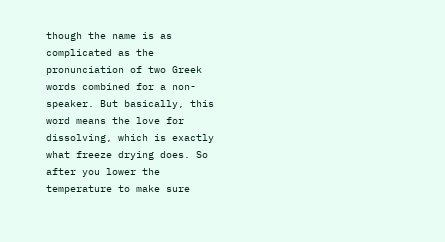though the name is as complicated as the pronunciation of two Greek words combined for a non-speaker. But basically, this word means the love for dissolving, which is exactly what freeze drying does. So after you lower the temperature to make sure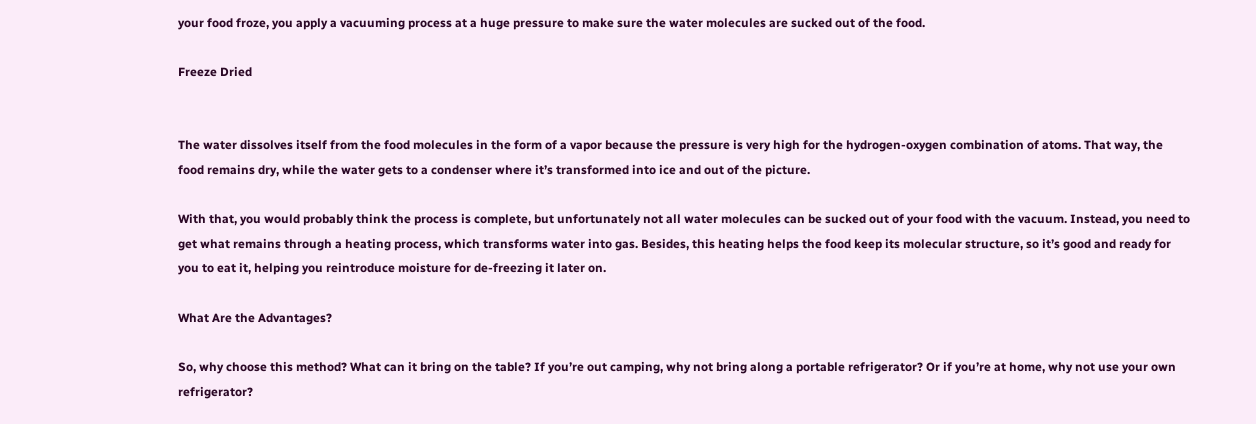your food froze, you apply a vacuuming process at a huge pressure to make sure the water molecules are sucked out of the food.

Freeze Dried


The water dissolves itself from the food molecules in the form of a vapor because the pressure is very high for the hydrogen-oxygen combination of atoms. That way, the food remains dry, while the water gets to a condenser where it’s transformed into ice and out of the picture.

With that, you would probably think the process is complete, but unfortunately not all water molecules can be sucked out of your food with the vacuum. Instead, you need to get what remains through a heating process, which transforms water into gas. Besides, this heating helps the food keep its molecular structure, so it’s good and ready for you to eat it, helping you reintroduce moisture for de-freezing it later on.

What Are the Advantages?

So, why choose this method? What can it bring on the table? If you’re out camping, why not bring along a portable refrigerator? Or if you’re at home, why not use your own refrigerator?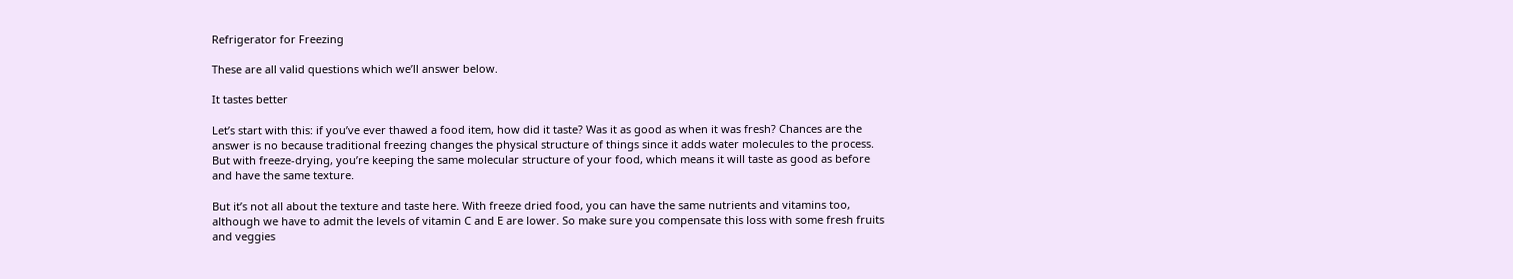Refrigerator for Freezing

These are all valid questions which we’ll answer below.

It tastes better

Let’s start with this: if you’ve ever thawed a food item, how did it taste? Was it as good as when it was fresh? Chances are the answer is no because traditional freezing changes the physical structure of things since it adds water molecules to the process. But with freeze-drying, you’re keeping the same molecular structure of your food, which means it will taste as good as before and have the same texture.

But it’s not all about the texture and taste here. With freeze dried food, you can have the same nutrients and vitamins too, although we have to admit the levels of vitamin C and E are lower. So make sure you compensate this loss with some fresh fruits and veggies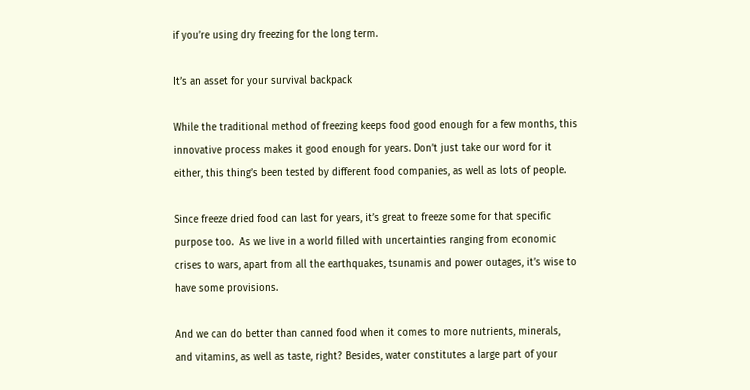if you’re using dry freezing for the long term.

It’s an asset for your survival backpack

While the traditional method of freezing keeps food good enough for a few months, this innovative process makes it good enough for years. Don’t just take our word for it either, this thing’s been tested by different food companies, as well as lots of people.

Since freeze dried food can last for years, it’s great to freeze some for that specific purpose too.  As we live in a world filled with uncertainties ranging from economic crises to wars, apart from all the earthquakes, tsunamis and power outages, it’s wise to have some provisions.

And we can do better than canned food when it comes to more nutrients, minerals, and vitamins, as well as taste, right? Besides, water constitutes a large part of your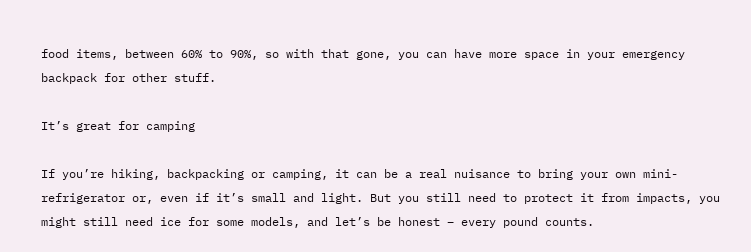food items, between 60% to 90%, so with that gone, you can have more space in your emergency backpack for other stuff.

It’s great for camping

If you’re hiking, backpacking or camping, it can be a real nuisance to bring your own mini-refrigerator or, even if it’s small and light. But you still need to protect it from impacts, you might still need ice for some models, and let’s be honest – every pound counts.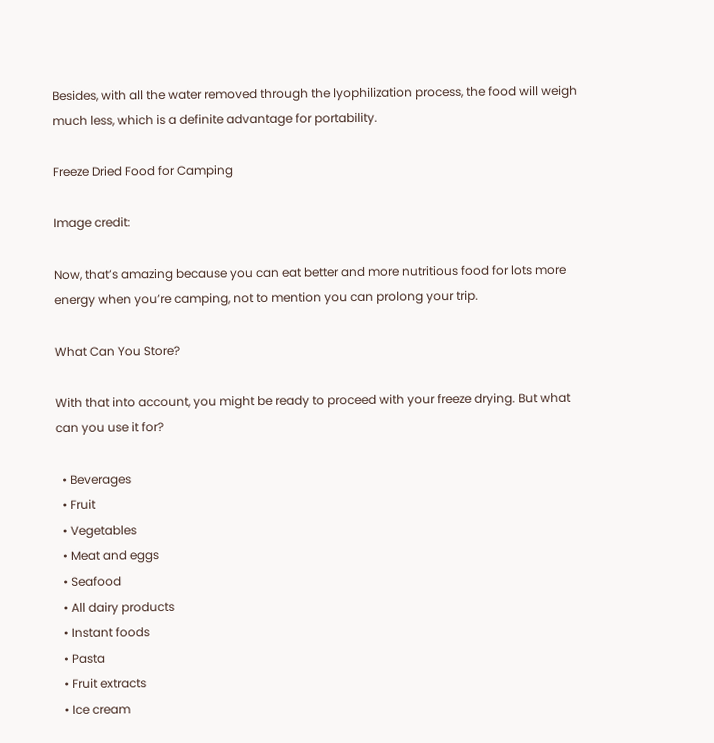Besides, with all the water removed through the lyophilization process, the food will weigh much less, which is a definite advantage for portability.

Freeze Dried Food for Camping

Image credit:

Now, that’s amazing because you can eat better and more nutritious food for lots more energy when you’re camping, not to mention you can prolong your trip.

What Can You Store?

With that into account, you might be ready to proceed with your freeze drying. But what can you use it for?

  • Beverages
  • Fruit
  • Vegetables
  • Meat and eggs
  • Seafood
  • All dairy products
  • Instant foods
  • Pasta
  • Fruit extracts
  • Ice cream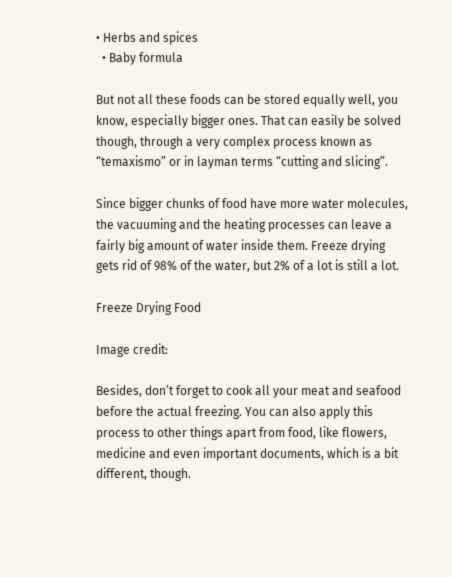• Herbs and spices
  • Baby formula

But not all these foods can be stored equally well, you know, especially bigger ones. That can easily be solved though, through a very complex process known as “temaxismo” or in layman terms “cutting and slicing”.

Since bigger chunks of food have more water molecules, the vacuuming and the heating processes can leave a fairly big amount of water inside them. Freeze drying gets rid of 98% of the water, but 2% of a lot is still a lot.

Freeze Drying Food

Image credit:

Besides, don’t forget to cook all your meat and seafood before the actual freezing. You can also apply this process to other things apart from food, like flowers, medicine and even important documents, which is a bit different, though.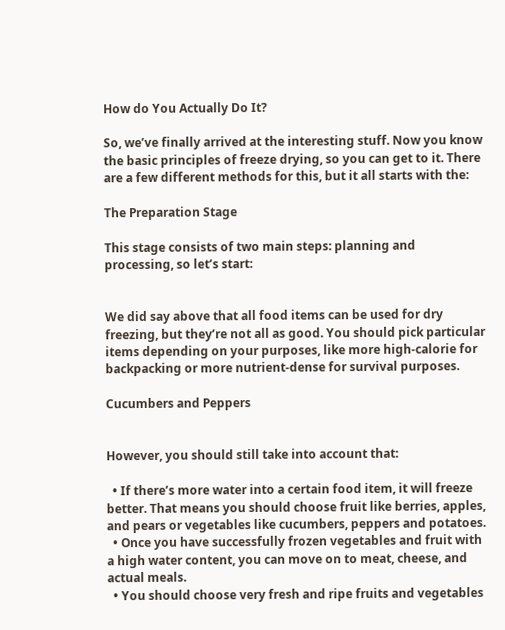How do You Actually Do It?

So, we’ve finally arrived at the interesting stuff. Now you know the basic principles of freeze drying, so you can get to it. There are a few different methods for this, but it all starts with the:

The Preparation Stage

This stage consists of two main steps: planning and processing, so let’s start:


We did say above that all food items can be used for dry freezing, but they’re not all as good. You should pick particular items depending on your purposes, like more high-calorie for backpacking or more nutrient-dense for survival purposes.

Cucumbers and Peppers


However, you should still take into account that:

  • If there’s more water into a certain food item, it will freeze better. That means you should choose fruit like berries, apples, and pears or vegetables like cucumbers, peppers and potatoes.
  • Once you have successfully frozen vegetables and fruit with a high water content, you can move on to meat, cheese, and actual meals.
  • You should choose very fresh and ripe fruits and vegetables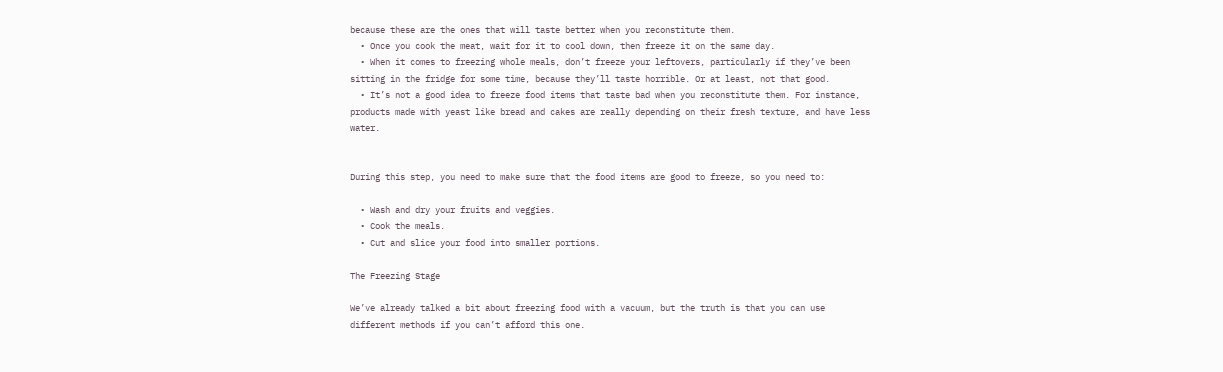because these are the ones that will taste better when you reconstitute them.
  • Once you cook the meat, wait for it to cool down, then freeze it on the same day.
  • When it comes to freezing whole meals, don’t freeze your leftovers, particularly if they’ve been sitting in the fridge for some time, because they’ll taste horrible. Or at least, not that good.
  • It’s not a good idea to freeze food items that taste bad when you reconstitute them. For instance, products made with yeast like bread and cakes are really depending on their fresh texture, and have less water.


During this step, you need to make sure that the food items are good to freeze, so you need to:

  • Wash and dry your fruits and veggies.
  • Cook the meals.
  • Cut and slice your food into smaller portions.

The Freezing Stage

We’ve already talked a bit about freezing food with a vacuum, but the truth is that you can use different methods if you can’t afford this one.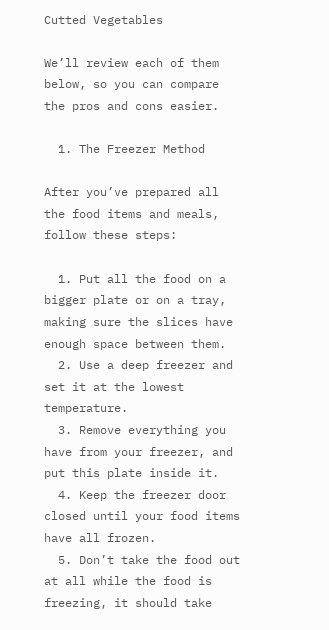Cutted Vegetables

We’ll review each of them below, so you can compare the pros and cons easier.

  1. The Freezer Method

After you’ve prepared all the food items and meals, follow these steps:

  1. Put all the food on a bigger plate or on a tray, making sure the slices have enough space between them.
  2. Use a deep freezer and set it at the lowest temperature.
  3. Remove everything you have from your freezer, and put this plate inside it.
  4. Keep the freezer door closed until your food items have all frozen.
  5. Don’t take the food out at all while the food is freezing, it should take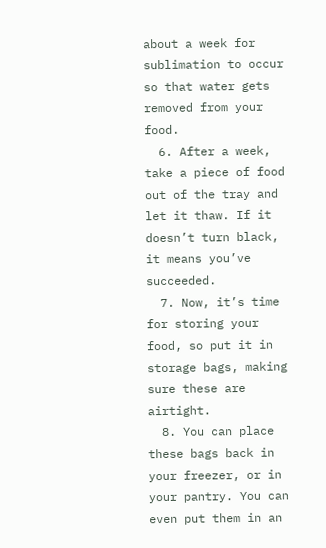about a week for sublimation to occur so that water gets removed from your food.
  6. After a week, take a piece of food out of the tray and let it thaw. If it doesn’t turn black, it means you’ve succeeded.
  7. Now, it’s time for storing your food, so put it in storage bags, making sure these are airtight.
  8. You can place these bags back in your freezer, or in your pantry. You can even put them in an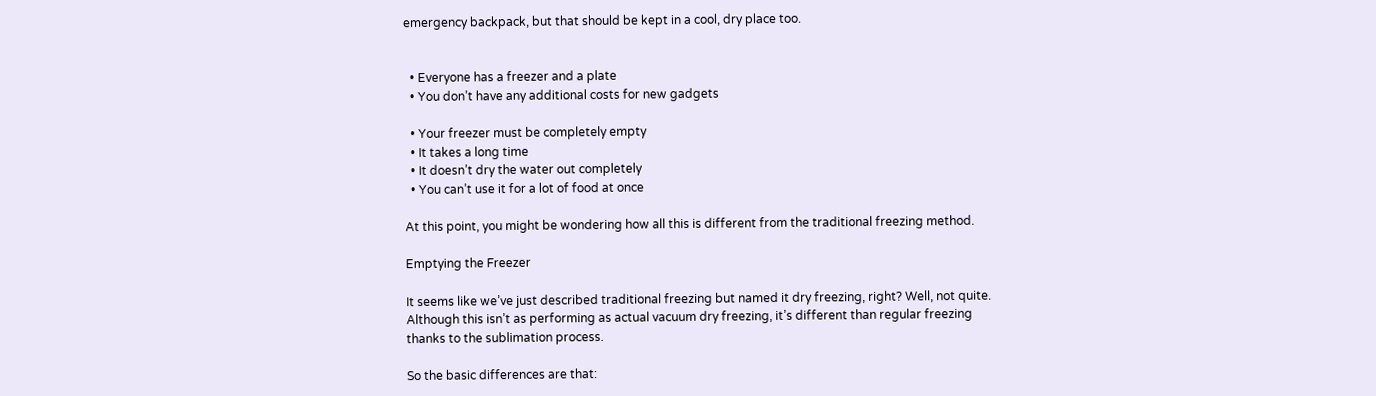emergency backpack, but that should be kept in a cool, dry place too.


  • Everyone has a freezer and a plate
  • You don’t have any additional costs for new gadgets

  • Your freezer must be completely empty
  • It takes a long time
  • It doesn’t dry the water out completely
  • You can’t use it for a lot of food at once

At this point, you might be wondering how all this is different from the traditional freezing method.

Emptying the Freezer

It seems like we’ve just described traditional freezing but named it dry freezing, right? Well, not quite. Although this isn’t as performing as actual vacuum dry freezing, it’s different than regular freezing thanks to the sublimation process.

So the basic differences are that: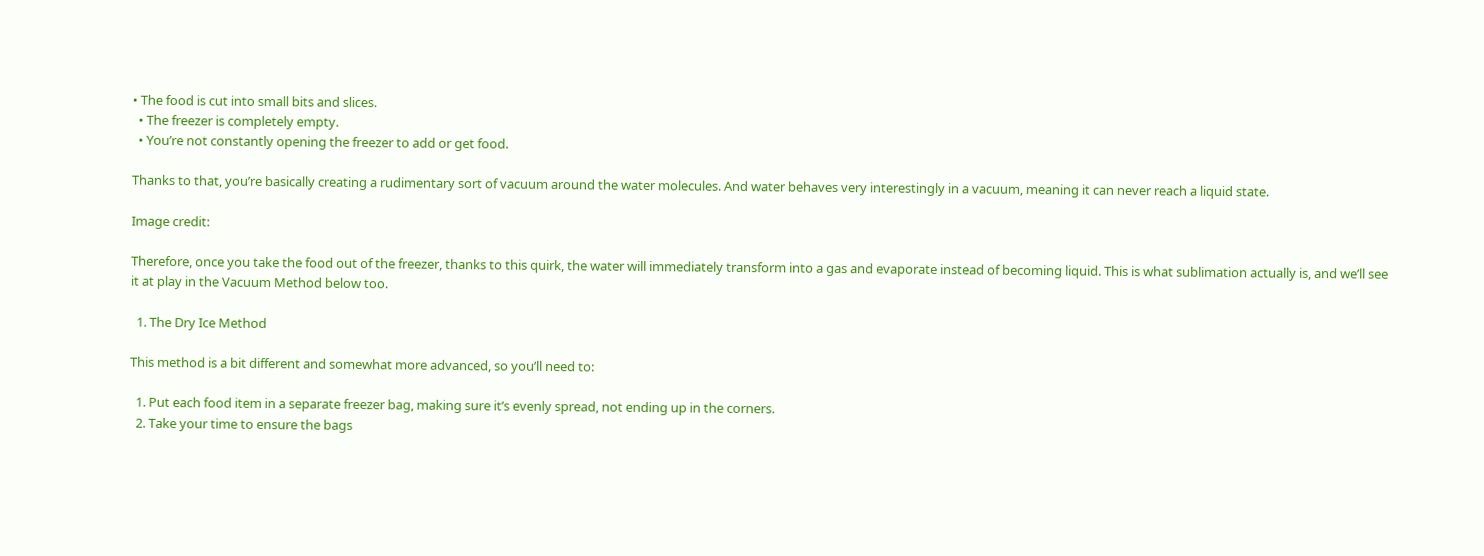• The food is cut into small bits and slices.
  • The freezer is completely empty.
  • You’re not constantly opening the freezer to add or get food.

Thanks to that, you’re basically creating a rudimentary sort of vacuum around the water molecules. And water behaves very interestingly in a vacuum, meaning it can never reach a liquid state.

Image credit:

Therefore, once you take the food out of the freezer, thanks to this quirk, the water will immediately transform into a gas and evaporate instead of becoming liquid. This is what sublimation actually is, and we’ll see it at play in the Vacuum Method below too.

  1. The Dry Ice Method

This method is a bit different and somewhat more advanced, so you’ll need to:

  1. Put each food item in a separate freezer bag, making sure it’s evenly spread, not ending up in the corners.
  2. Take your time to ensure the bags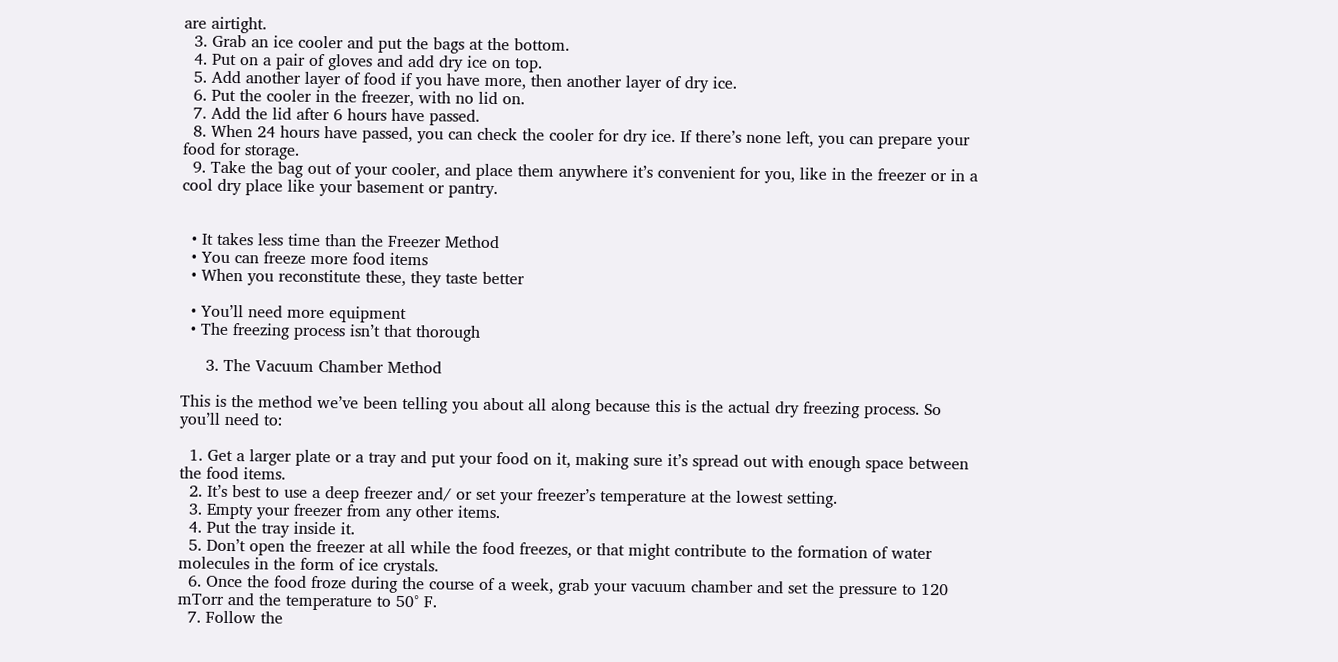are airtight.
  3. Grab an ice cooler and put the bags at the bottom.
  4. Put on a pair of gloves and add dry ice on top.
  5. Add another layer of food if you have more, then another layer of dry ice.
  6. Put the cooler in the freezer, with no lid on.
  7. Add the lid after 6 hours have passed.
  8. When 24 hours have passed, you can check the cooler for dry ice. If there’s none left, you can prepare your food for storage.
  9. Take the bag out of your cooler, and place them anywhere it’s convenient for you, like in the freezer or in a cool dry place like your basement or pantry.


  • It takes less time than the Freezer Method
  • You can freeze more food items
  • When you reconstitute these, they taste better

  • You’ll need more equipment
  • The freezing process isn’t that thorough

     3. The Vacuum Chamber Method

This is the method we’ve been telling you about all along because this is the actual dry freezing process. So you’ll need to:

  1. Get a larger plate or a tray and put your food on it, making sure it’s spread out with enough space between the food items.
  2. It’s best to use a deep freezer and/ or set your freezer’s temperature at the lowest setting.
  3. Empty your freezer from any other items.
  4. Put the tray inside it.
  5. Don’t open the freezer at all while the food freezes, or that might contribute to the formation of water molecules in the form of ice crystals.
  6. Once the food froze during the course of a week, grab your vacuum chamber and set the pressure to 120 mTorr and the temperature to 50° F.
  7. Follow the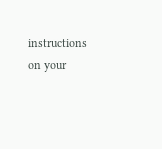instructions on your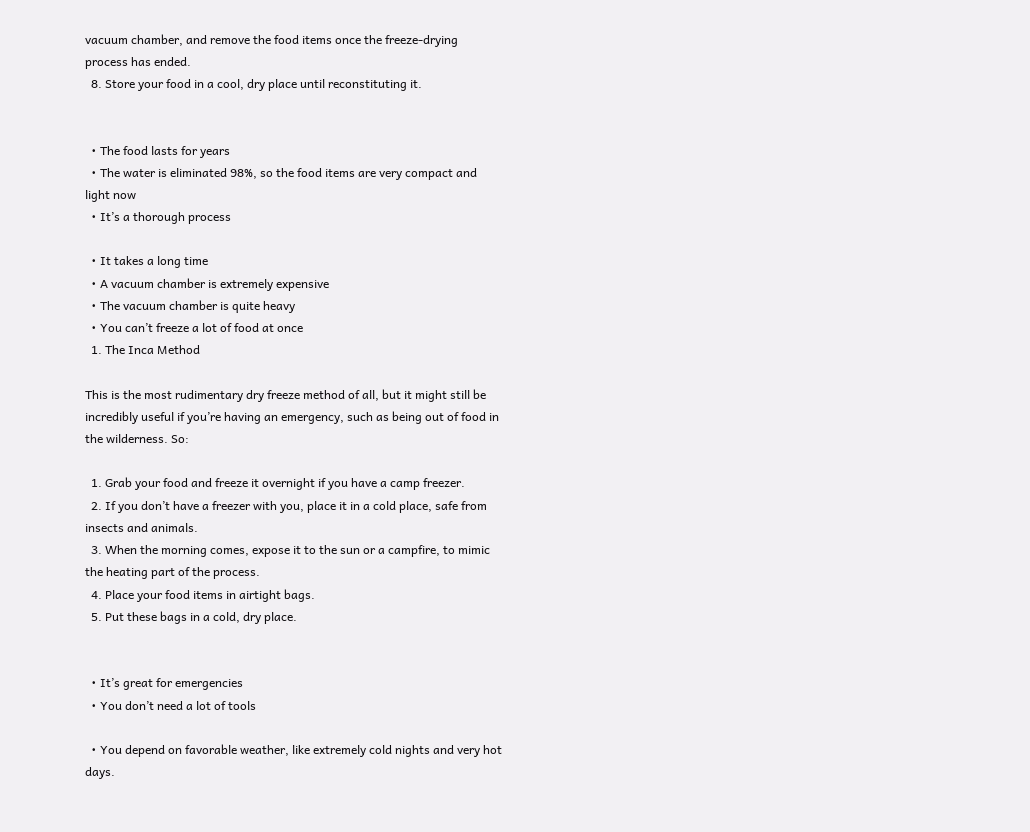vacuum chamber, and remove the food items once the freeze-drying process has ended.
  8. Store your food in a cool, dry place until reconstituting it.


  • The food lasts for years
  • The water is eliminated 98%, so the food items are very compact and light now
  • It’s a thorough process

  • It takes a long time
  • A vacuum chamber is extremely expensive
  • The vacuum chamber is quite heavy
  • You can’t freeze a lot of food at once
  1. The Inca Method

This is the most rudimentary dry freeze method of all, but it might still be incredibly useful if you’re having an emergency, such as being out of food in the wilderness. So:

  1. Grab your food and freeze it overnight if you have a camp freezer.
  2. If you don’t have a freezer with you, place it in a cold place, safe from insects and animals.
  3. When the morning comes, expose it to the sun or a campfire, to mimic the heating part of the process.
  4. Place your food items in airtight bags.
  5. Put these bags in a cold, dry place.


  • It’s great for emergencies
  • You don’t need a lot of tools

  • You depend on favorable weather, like extremely cold nights and very hot days.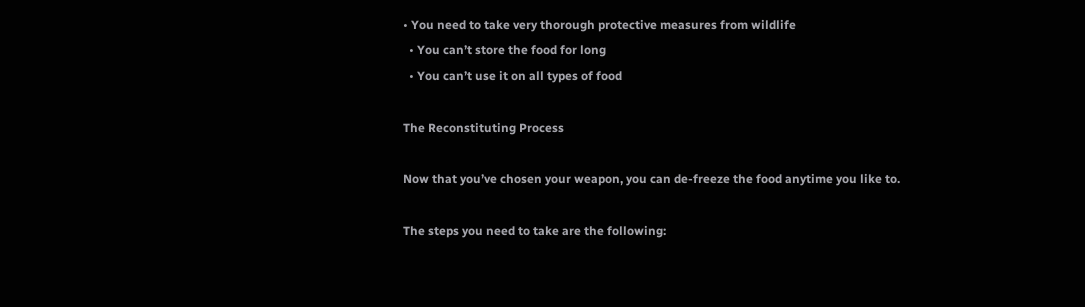• You need to take very thorough protective measures from wildlife
  • You can’t store the food for long
  • You can’t use it on all types of food

The Reconstituting Process

Now that you’ve chosen your weapon, you can de-freeze the food anytime you like to.

The steps you need to take are the following: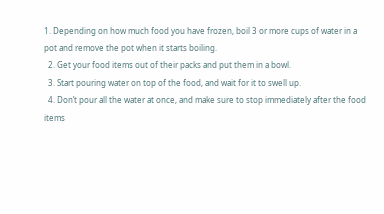1. Depending on how much food you have frozen, boil 3 or more cups of water in a pot and remove the pot when it starts boiling.
  2. Get your food items out of their packs and put them in a bowl.
  3. Start pouring water on top of the food, and wait for it to swell up.
  4. Don’t pour all the water at once, and make sure to stop immediately after the food items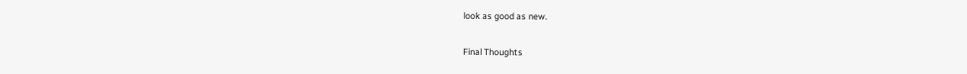look as good as new.

Final Thoughts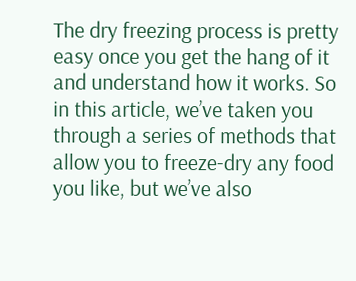The dry freezing process is pretty easy once you get the hang of it and understand how it works. So in this article, we’ve taken you through a series of methods that allow you to freeze-dry any food you like, but we’ve also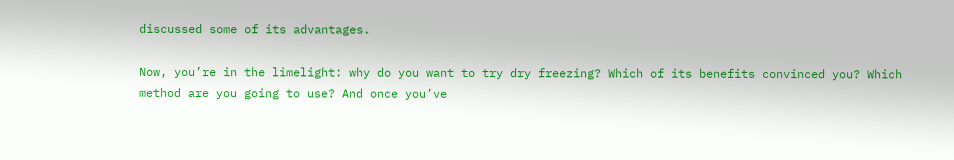discussed some of its advantages.

Now, you’re in the limelight: why do you want to try dry freezing? Which of its benefits convinced you? Which method are you going to use? And once you’ve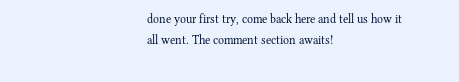done your first try, come back here and tell us how it all went. The comment section awaits!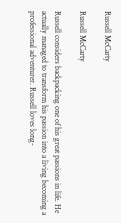Russell McCarty

Russell McCarty

Russell considers backpacking one of his great passions in life. He actually managed to transform his passion into a living becoming a professional adventurer. Russell loves long-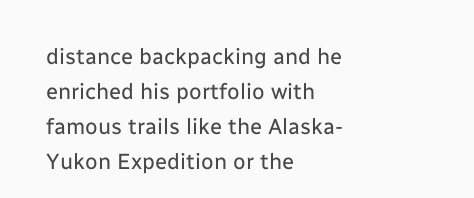distance backpacking and he enriched his portfolio with famous trails like the Alaska-Yukon Expedition or the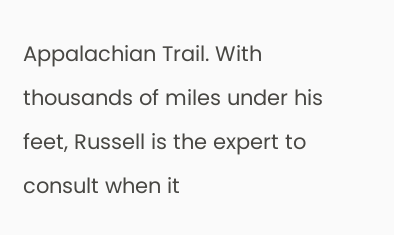Appalachian Trail. With thousands of miles under his feet, Russell is the expert to consult when it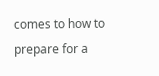comes to how to prepare for a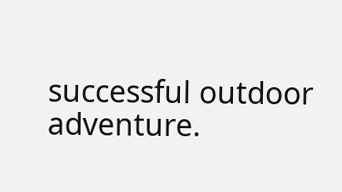successful outdoor adventure.